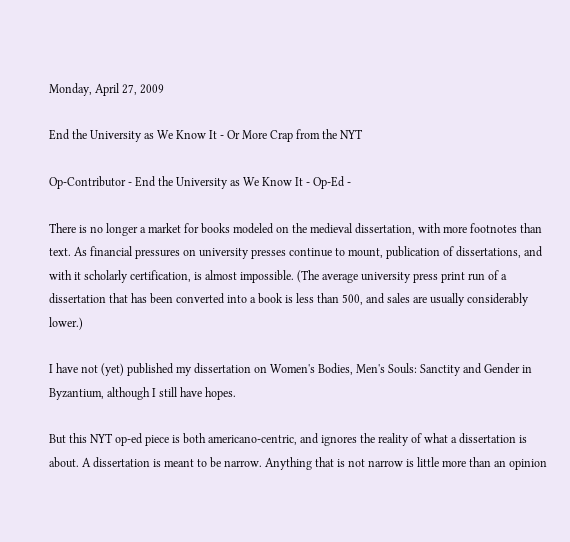Monday, April 27, 2009

End the University as We Know It - Or More Crap from the NYT

Op-Contributor - End the University as We Know It - Op-Ed -

There is no longer a market for books modeled on the medieval dissertation, with more footnotes than text. As financial pressures on university presses continue to mount, publication of dissertations, and with it scholarly certification, is almost impossible. (The average university press print run of a dissertation that has been converted into a book is less than 500, and sales are usually considerably lower.)

I have not (yet) published my dissertation on Women's Bodies, Men's Souls: Sanctity and Gender in Byzantium, although I still have hopes.

But this NYT op-ed piece is both americano-centric, and ignores the reality of what a dissertation is about. A dissertation is meant to be narrow. Anything that is not narrow is little more than an opinion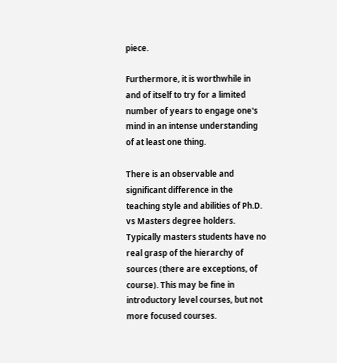piece.

Furthermore, it is worthwhile in and of itself to try for a limited number of years to engage one's mind in an intense understanding of at least one thing.

There is an observable and significant difference in the teaching style and abilities of Ph.D. vs Masters degree holders. Typically masters students have no real grasp of the hierarchy of sources (there are exceptions, of course). This may be fine in introductory level courses, but not more focused courses.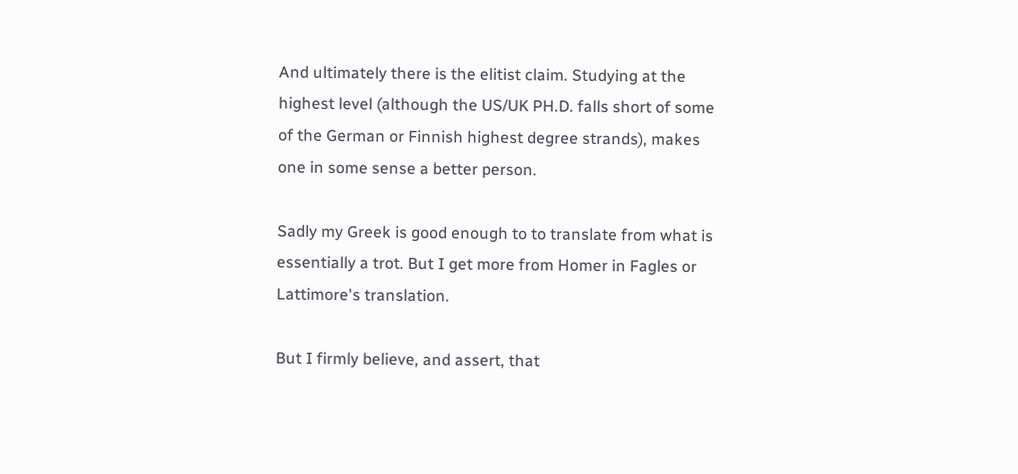And ultimately there is the elitist claim. Studying at the highest level (although the US/UK PH.D. falls short of some of the German or Finnish highest degree strands), makes one in some sense a better person.

Sadly my Greek is good enough to to translate from what is essentially a trot. But I get more from Homer in Fagles or Lattimore's translation.

But I firmly believe, and assert, that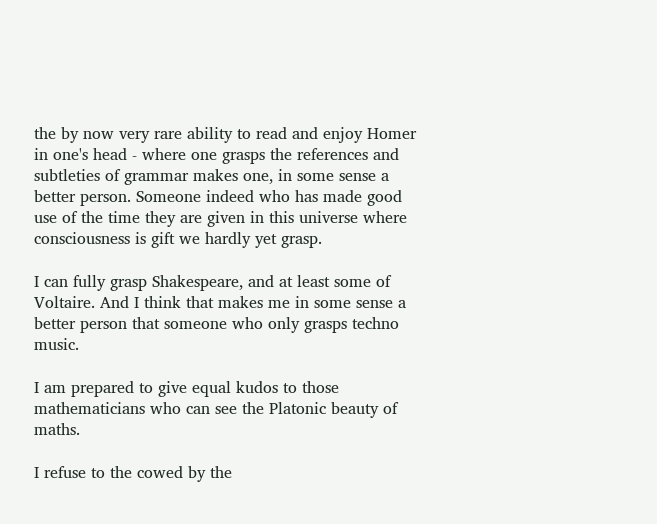the by now very rare ability to read and enjoy Homer in one's head - where one grasps the references and subtleties of grammar makes one, in some sense a better person. Someone indeed who has made good use of the time they are given in this universe where consciousness is gift we hardly yet grasp.

I can fully grasp Shakespeare, and at least some of Voltaire. And I think that makes me in some sense a better person that someone who only grasps techno music.

I am prepared to give equal kudos to those mathematicians who can see the Platonic beauty of maths.

I refuse to the cowed by the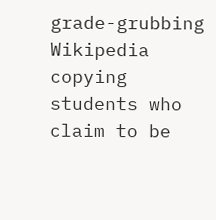grade-grubbing Wikipedia copying students who claim to be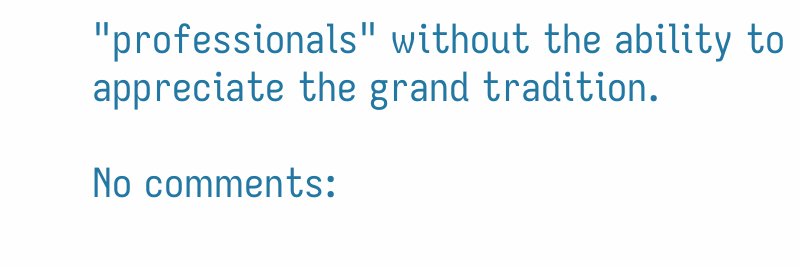"professionals" without the ability to appreciate the grand tradition.

No comments: